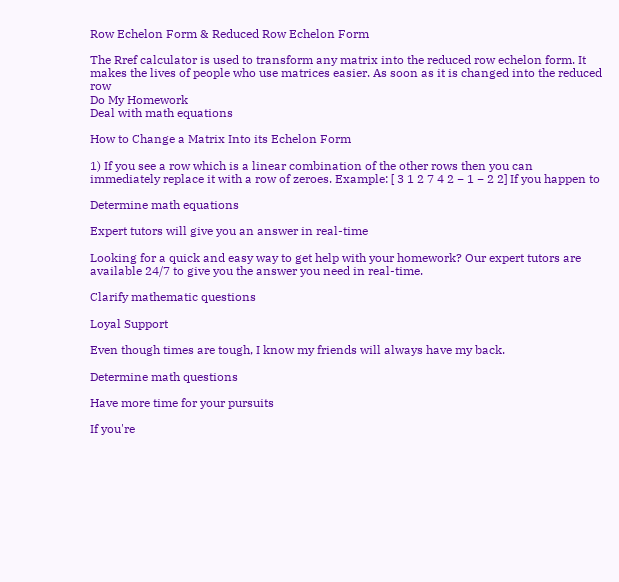Row Echelon Form & Reduced Row Echelon Form

The Rref calculator is used to transform any matrix into the reduced row echelon form. It makes the lives of people who use matrices easier. As soon as it is changed into the reduced row
Do My Homework
Deal with math equations

How to Change a Matrix Into its Echelon Form

1) If you see a row which is a linear combination of the other rows then you can immediately replace it with a row of zeroes. Example: [ 3 1 2 7 4 2 − 1 − 2 2] If you happen to

Determine math equations

Expert tutors will give you an answer in real-time

Looking for a quick and easy way to get help with your homework? Our expert tutors are available 24/7 to give you the answer you need in real-time.

Clarify mathematic questions

Loyal Support

Even though times are tough, I know my friends will always have my back.

Determine math questions

Have more time for your pursuits

If you're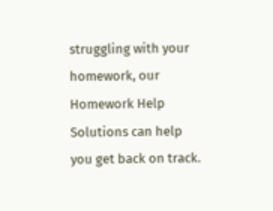struggling with your homework, our Homework Help Solutions can help you get back on track.